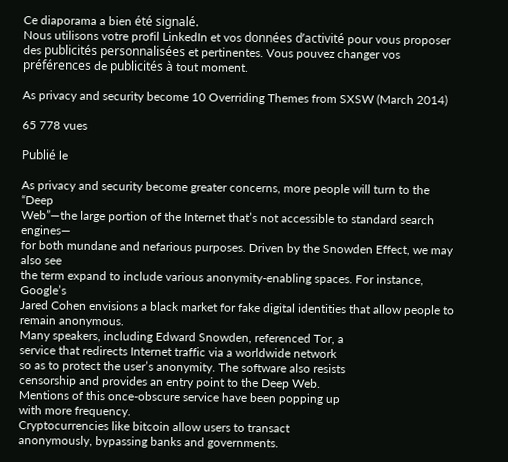Ce diaporama a bien été signalé.
Nous utilisons votre profil LinkedIn et vos données d’activité pour vous proposer des publicités personnalisées et pertinentes. Vous pouvez changer vos préférences de publicités à tout moment.

As privacy and security become 10 Overriding Themes from SXSW (March 2014)

65 778 vues

Publié le

As privacy and security become greater concerns, more people will turn to the “Deep
Web”—the large portion of the Internet that’s not accessible to standard search engines—
for both mundane and nefarious purposes. Driven by the Snowden Effect, we may also see
the term expand to include various anonymity-enabling spaces. For instance, Google’s
Jared Cohen envisions a black market for fake digital identities that allow people to
remain anonymous.
Many speakers, including Edward Snowden, referenced Tor, a
service that redirects Internet traffic via a worldwide network
so as to protect the user’s anonymity. The software also resists
censorship and provides an entry point to the Deep Web.
Mentions of this once-obscure service have been popping up
with more frequency.
Cryptocurrencies like bitcoin allow users to transact
anonymously, bypassing banks and governments.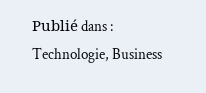Publié dans : Technologie, Business